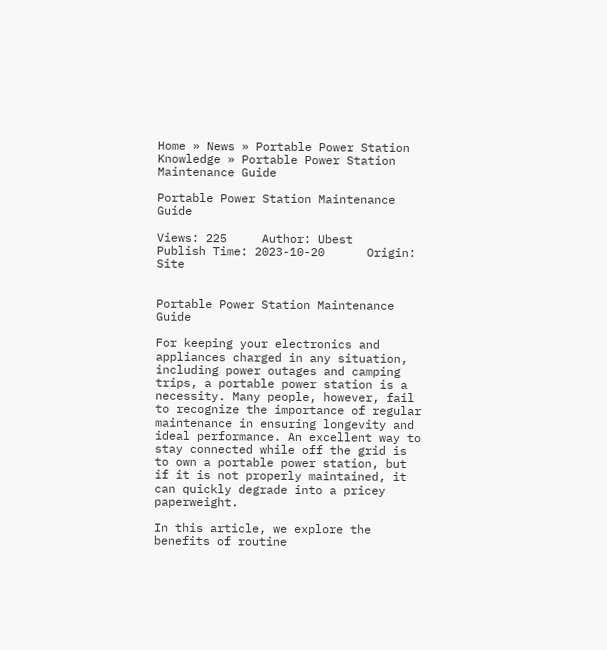Home » News » Portable Power Station Knowledge » Portable Power Station Maintenance Guide

Portable Power Station Maintenance Guide

Views: 225     Author: Ubest     Publish Time: 2023-10-20      Origin: Site


Portable Power Station Maintenance Guide

For keeping your electronics and appliances charged in any situation, including power outages and camping trips, a portable power station is a necessity. Many people, however, fail to recognize the importance of regular maintenance in ensuring longevity and ideal performance. An excellent way to stay connected while off the grid is to own a portable power station, but if it is not properly maintained, it can quickly degrade into a pricey paperweight.

In this article, we explore the benefits of routine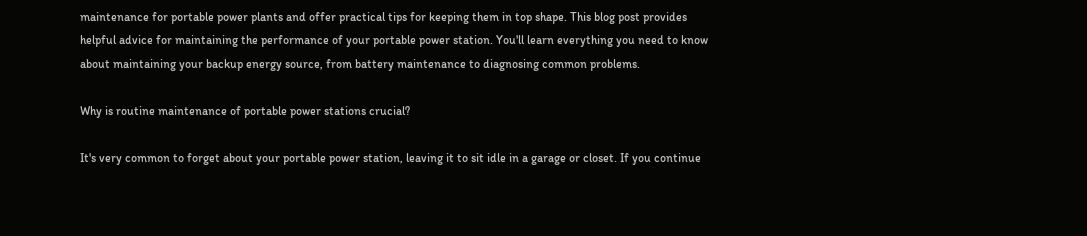maintenance for portable power plants and offer practical tips for keeping them in top shape. This blog post provides helpful advice for maintaining the performance of your portable power station. You'll learn everything you need to know about maintaining your backup energy source, from battery maintenance to diagnosing common problems.

Why is routine maintenance of portable power stations crucial?

It's very common to forget about your portable power station, leaving it to sit idle in a garage or closet. If you continue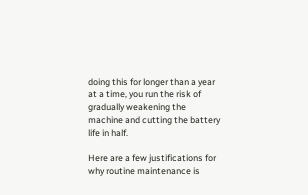doing this for longer than a year at a time, you run the risk of gradually weakening the machine and cutting the battery life in half.

Here are a few justifications for why routine maintenance is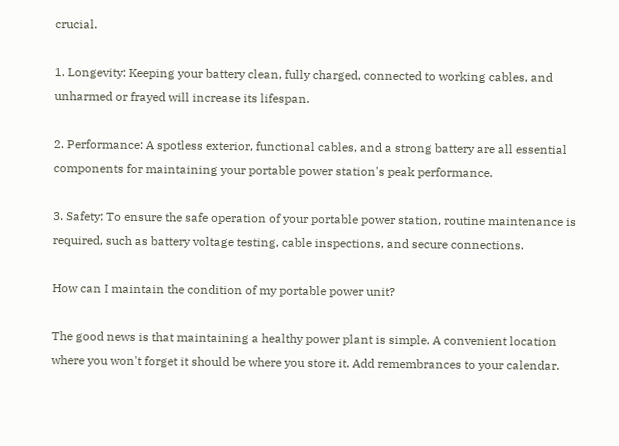crucial.

1. Longevity: Keeping your battery clean, fully charged, connected to working cables, and unharmed or frayed will increase its lifespan.

2. Performance: A spotless exterior, functional cables, and a strong battery are all essential components for maintaining your portable power station's peak performance.

3. Safety: To ensure the safe operation of your portable power station, routine maintenance is required, such as battery voltage testing, cable inspections, and secure connections.

How can I maintain the condition of my portable power unit?

The good news is that maintaining a healthy power plant is simple. A convenient location where you won't forget it should be where you store it. Add remembrances to your calendar.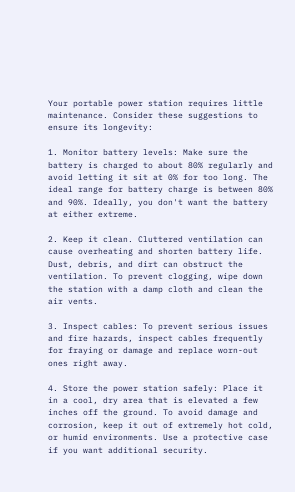Your portable power station requires little maintenance. Consider these suggestions to ensure its longevity:

1. Monitor battery levels: Make sure the battery is charged to about 80% regularly and avoid letting it sit at 0% for too long. The ideal range for battery charge is between 80% and 90%. Ideally, you don't want the battery at either extreme.

2. Keep it clean. Cluttered ventilation can cause overheating and shorten battery life. Dust, debris, and dirt can obstruct the ventilation. To prevent clogging, wipe down the station with a damp cloth and clean the air vents.

3. Inspect cables: To prevent serious issues and fire hazards, inspect cables frequently for fraying or damage and replace worn-out ones right away.

4. Store the power station safely: Place it in a cool, dry area that is elevated a few inches off the ground. To avoid damage and corrosion, keep it out of extremely hot cold, or humid environments. Use a protective case if you want additional security.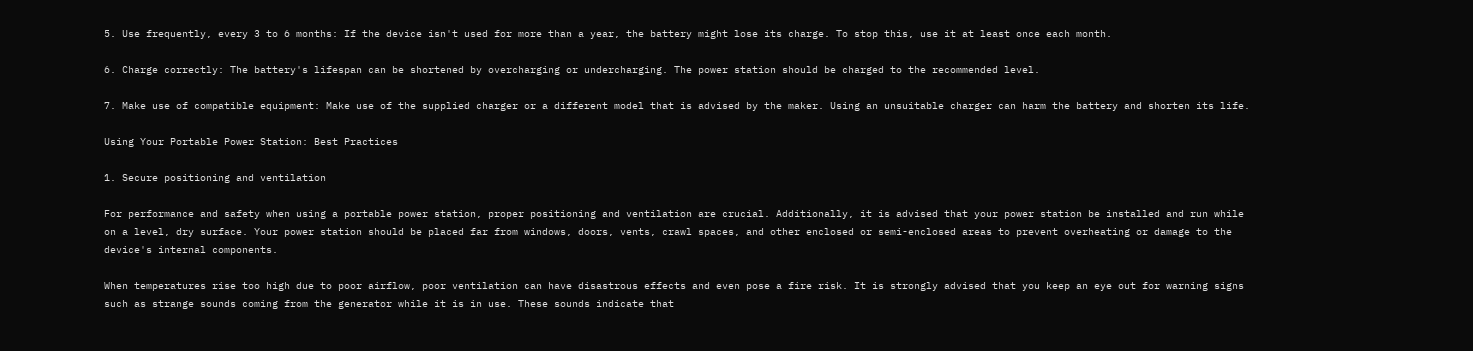5. Use frequently, every 3 to 6 months: If the device isn't used for more than a year, the battery might lose its charge. To stop this, use it at least once each month.

6. Charge correctly: The battery's lifespan can be shortened by overcharging or undercharging. The power station should be charged to the recommended level.

7. Make use of compatible equipment: Make use of the supplied charger or a different model that is advised by the maker. Using an unsuitable charger can harm the battery and shorten its life.

Using Your Portable Power Station: Best Practices

1. Secure positioning and ventilation

For performance and safety when using a portable power station, proper positioning and ventilation are crucial. Additionally, it is advised that your power station be installed and run while on a level, dry surface. Your power station should be placed far from windows, doors, vents, crawl spaces, and other enclosed or semi-enclosed areas to prevent overheating or damage to the device's internal components.

When temperatures rise too high due to poor airflow, poor ventilation can have disastrous effects and even pose a fire risk. It is strongly advised that you keep an eye out for warning signs such as strange sounds coming from the generator while it is in use. These sounds indicate that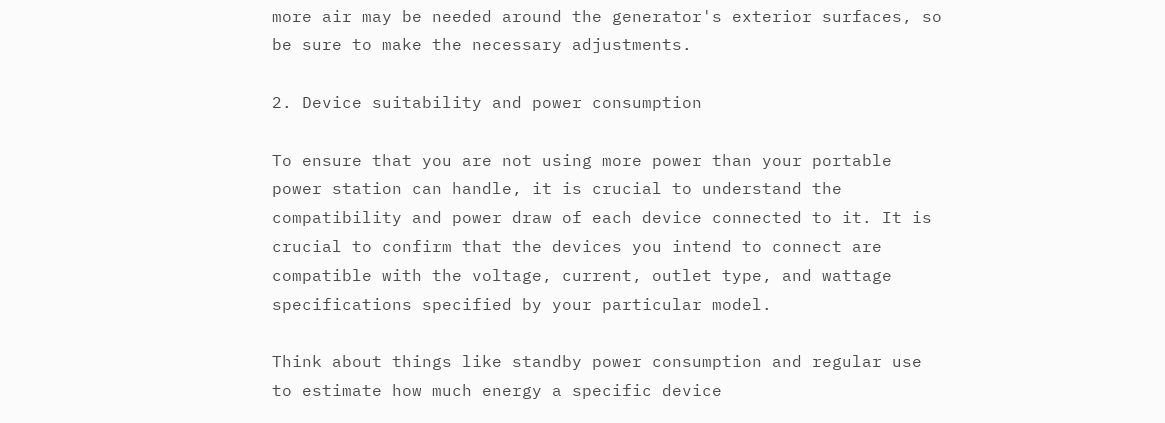more air may be needed around the generator's exterior surfaces, so be sure to make the necessary adjustments.

2. Device suitability and power consumption

To ensure that you are not using more power than your portable power station can handle, it is crucial to understand the compatibility and power draw of each device connected to it. It is crucial to confirm that the devices you intend to connect are compatible with the voltage, current, outlet type, and wattage specifications specified by your particular model.

Think about things like standby power consumption and regular use to estimate how much energy a specific device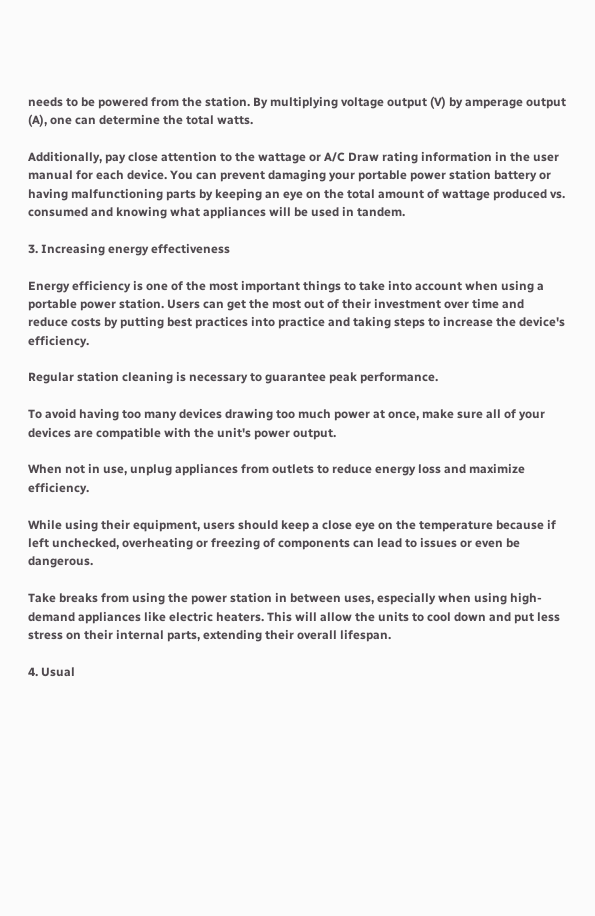needs to be powered from the station. By multiplying voltage output (V) by amperage output (A), one can determine the total watts.

Additionally, pay close attention to the wattage or A/C Draw rating information in the user manual for each device. You can prevent damaging your portable power station battery or having malfunctioning parts by keeping an eye on the total amount of wattage produced vs. consumed and knowing what appliances will be used in tandem.

3. Increasing energy effectiveness

Energy efficiency is one of the most important things to take into account when using a portable power station. Users can get the most out of their investment over time and reduce costs by putting best practices into practice and taking steps to increase the device's efficiency.

Regular station cleaning is necessary to guarantee peak performance.

To avoid having too many devices drawing too much power at once, make sure all of your devices are compatible with the unit's power output.

When not in use, unplug appliances from outlets to reduce energy loss and maximize efficiency.

While using their equipment, users should keep a close eye on the temperature because if left unchecked, overheating or freezing of components can lead to issues or even be dangerous.

Take breaks from using the power station in between uses, especially when using high-demand appliances like electric heaters. This will allow the units to cool down and put less stress on their internal parts, extending their overall lifespan.

4. Usual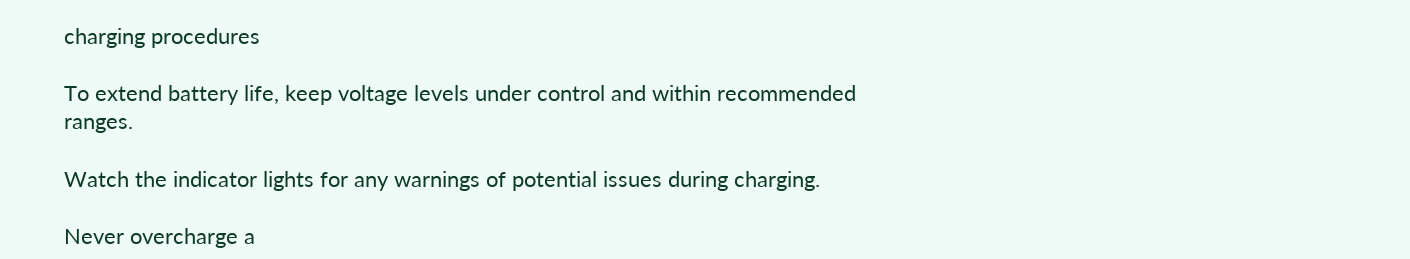charging procedures

To extend battery life, keep voltage levels under control and within recommended ranges.

Watch the indicator lights for any warnings of potential issues during charging.

Never overcharge a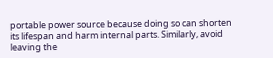portable power source because doing so can shorten its lifespan and harm internal parts. Similarly, avoid leaving the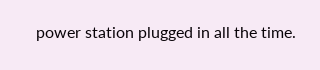power station plugged in all the time.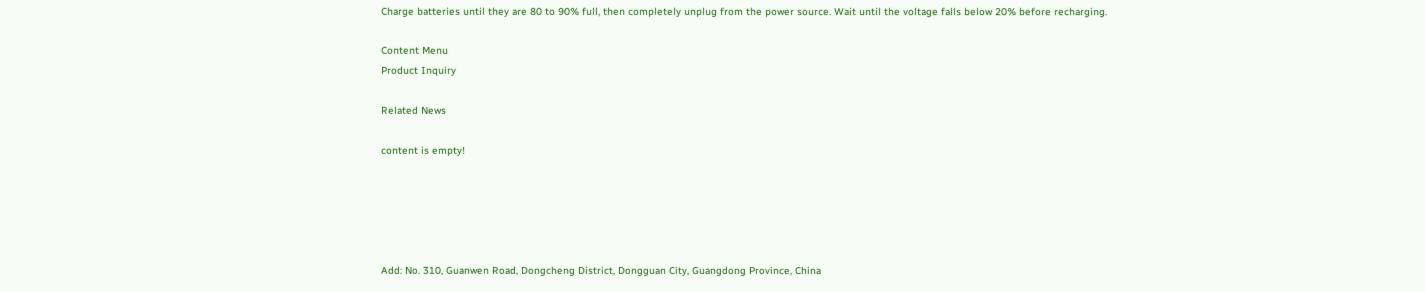Charge batteries until they are 80 to 90% full, then completely unplug from the power source. Wait until the voltage falls below 20% before recharging.

Content Menu
Product Inquiry

Related News

content is empty!





Add: No. 310, Guanwen Road, Dongcheng District, Dongguan City, Guangdong Province, China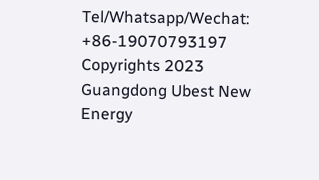Tel/Whatsapp/Wechat: +86-19070793197
Copyrights 2023 Guangdong Ubest New Energy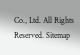Co., Ltd. All Rights Reserved. Sitemap